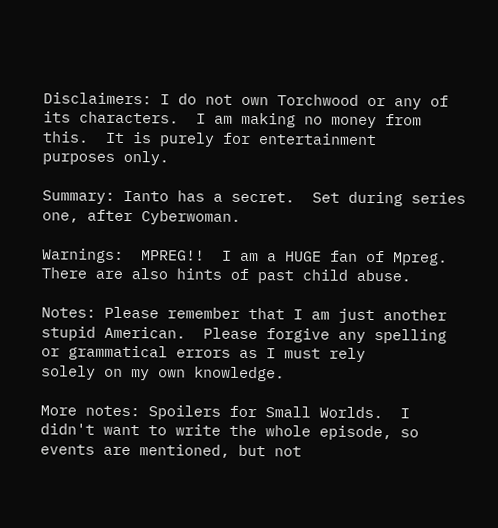Disclaimers: I do not own Torchwood or any of its characters.  I am making no money from this.  It is purely for entertainment
purposes only.

Summary: Ianto has a secret.  Set during series one, after Cyberwoman.

Warnings:  MPREG!!  I am a HUGE fan of Mpreg.  There are also hints of past child abuse.

Notes: Please remember that I am just another stupid American.  Please forgive any spelling or grammatical errors as I must rely
solely on my own knowledge.

More notes: Spoilers for Small Worlds.  I didn't want to write the whole episode, so events are mentioned, but not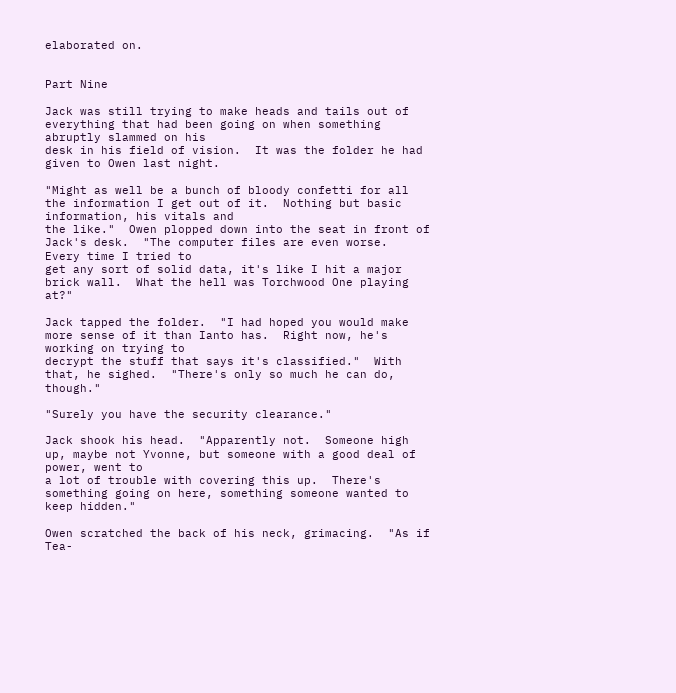elaborated on.


Part Nine

Jack was still trying to make heads and tails out of everything that had been going on when something abruptly slammed on his
desk in his field of vision.  It was the folder he had given to Owen last night.

"Might as well be a bunch of bloody confetti for all the information I get out of it.  Nothing but basic information, his vitals and
the like."  Owen plopped down into the seat in front of Jack's desk.  "The computer files are even worse.  Every time I tried to
get any sort of solid data, it's like I hit a major brick wall.  What the hell was Torchwood One playing at?"

Jack tapped the folder.  "I had hoped you would make more sense of it than Ianto has.  Right now, he's working on trying to
decrypt the stuff that says it's classified."  With that, he sighed.  "There's only so much he can do, though."

"Surely you have the security clearance."

Jack shook his head.  "Apparently not.  Someone high up, maybe not Yvonne, but someone with a good deal of power, went to
a lot of trouble with covering this up.  There's something going on here, something someone wanted to keep hidden."

Owen scratched the back of his neck, grimacing.  "As if Tea-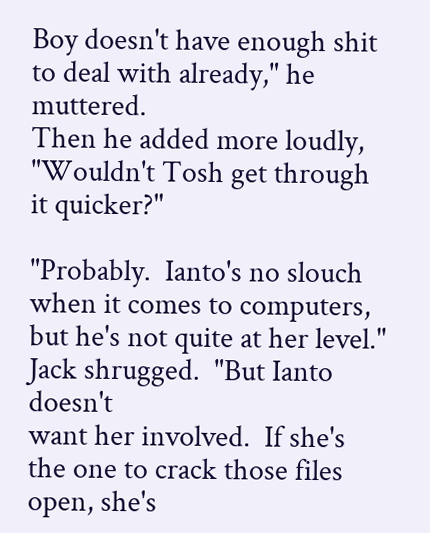Boy doesn't have enough shit to deal with already," he muttered.
Then he added more loudly, "Wouldn't Tosh get through it quicker?"

"Probably.  Ianto's no slouch when it comes to computers, but he's not quite at her level."  Jack shrugged.  "But Ianto doesn't
want her involved.  If she's the one to crack those files open, she's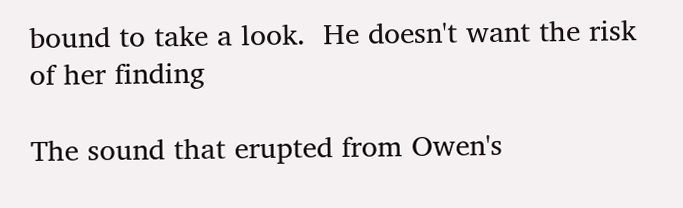bound to take a look.  He doesn't want the risk of her finding

The sound that erupted from Owen's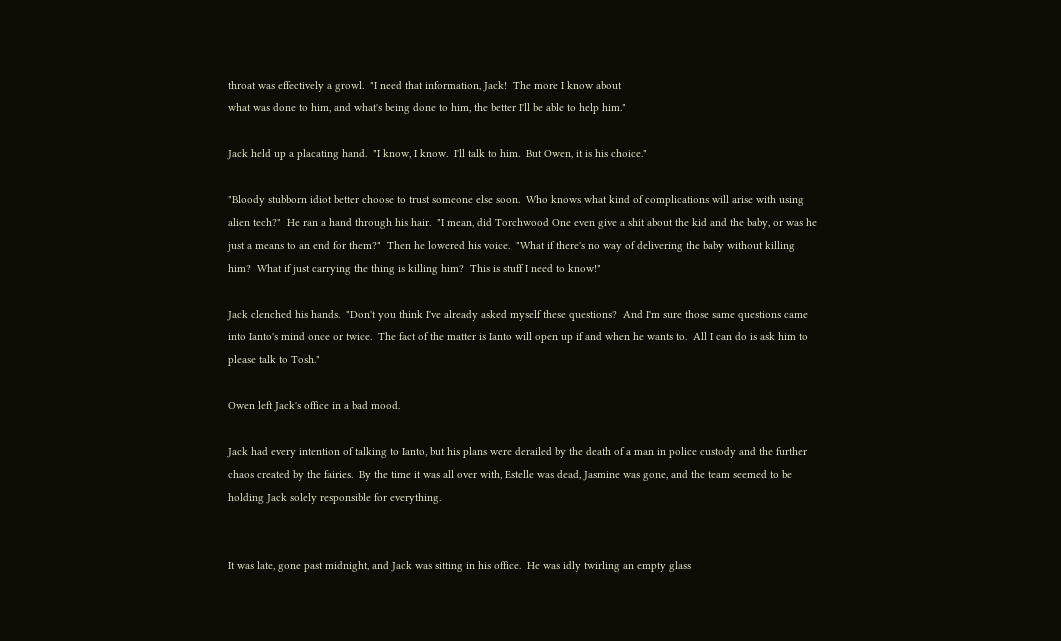throat was effectively a growl.  "I need that information, Jack!  The more I know about
what was done to him, and what's being done to him, the better I'll be able to help him."

Jack held up a placating hand.  "I know, I know.  I'll talk to him.  But Owen, it is his choice."

"Bloody stubborn idiot better choose to trust someone else soon.  Who knows what kind of complications will arise with using
alien tech?"  He ran a hand through his hair.  "I mean, did Torchwood One even give a shit about the kid and the baby, or was he
just a means to an end for them?"  Then he lowered his voice.  "What if there's no way of delivering the baby without killing
him?  What if just carrying the thing is killing him?  This is stuff I need to know!"

Jack clenched his hands.  "Don't you think I've already asked myself these questions?  And I'm sure those same questions came
into Ianto's mind once or twice.  The fact of the matter is Ianto will open up if and when he wants to.  All I can do is ask him to
please talk to Tosh."

Owen left Jack's office in a bad mood.

Jack had every intention of talking to Ianto, but his plans were derailed by the death of a man in police custody and the further
chaos created by the fairies.  By the time it was all over with, Estelle was dead, Jasmine was gone, and the team seemed to be
holding Jack solely responsible for everything.


It was late, gone past midnight, and Jack was sitting in his office.  He was idly twirling an empty glass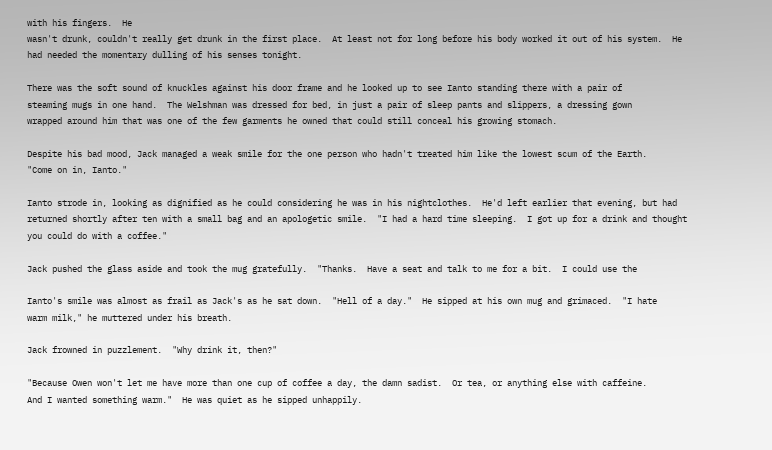with his fingers.  He
wasn't drunk, couldn't really get drunk in the first place.  At least not for long before his body worked it out of his system.  He
had needed the momentary dulling of his senses tonight.

There was the soft sound of knuckles against his door frame and he looked up to see Ianto standing there with a pair of
steaming mugs in one hand.  The Welshman was dressed for bed, in just a pair of sleep pants and slippers, a dressing gown
wrapped around him that was one of the few garments he owned that could still conceal his growing stomach.

Despite his bad mood, Jack managed a weak smile for the one person who hadn't treated him like the lowest scum of the Earth.
"Come on in, Ianto."

Ianto strode in, looking as dignified as he could considering he was in his nightclothes.  He'd left earlier that evening, but had
returned shortly after ten with a small bag and an apologetic smile.  "I had a hard time sleeping.  I got up for a drink and thought
you could do with a coffee."

Jack pushed the glass aside and took the mug gratefully.  "Thanks.  Have a seat and talk to me for a bit.  I could use the

Ianto's smile was almost as frail as Jack's as he sat down.  "Hell of a day."  He sipped at his own mug and grimaced.  "I hate
warm milk," he muttered under his breath.

Jack frowned in puzzlement.  "Why drink it, then?"

"Because Owen won't let me have more than one cup of coffee a day, the damn sadist.  Or tea, or anything else with caffeine.
And I wanted something warm."  He was quiet as he sipped unhappily.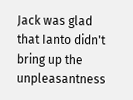Jack was glad that Ianto didn't bring up the unpleasantness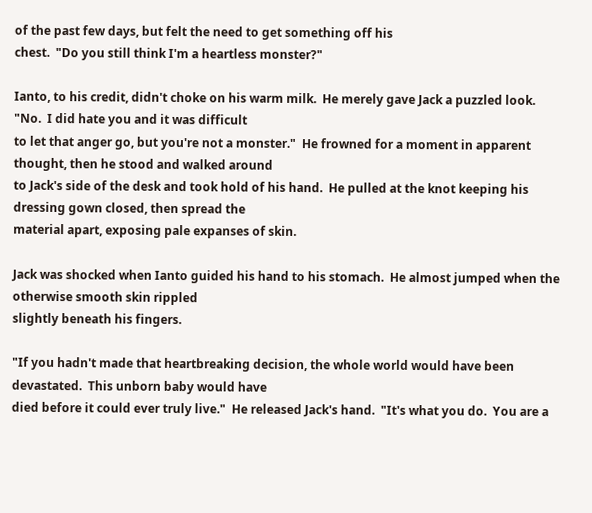of the past few days, but felt the need to get something off his
chest.  "Do you still think I'm a heartless monster?"

Ianto, to his credit, didn't choke on his warm milk.  He merely gave Jack a puzzled look.  "No.  I did hate you and it was difficult
to let that anger go, but you're not a monster."  He frowned for a moment in apparent thought, then he stood and walked around
to Jack's side of the desk and took hold of his hand.  He pulled at the knot keeping his dressing gown closed, then spread the
material apart, exposing pale expanses of skin.

Jack was shocked when Ianto guided his hand to his stomach.  He almost jumped when the otherwise smooth skin rippled
slightly beneath his fingers.

"If you hadn't made that heartbreaking decision, the whole world would have been devastated.  This unborn baby would have
died before it could ever truly live."  He released Jack's hand.  "It's what you do.  You are a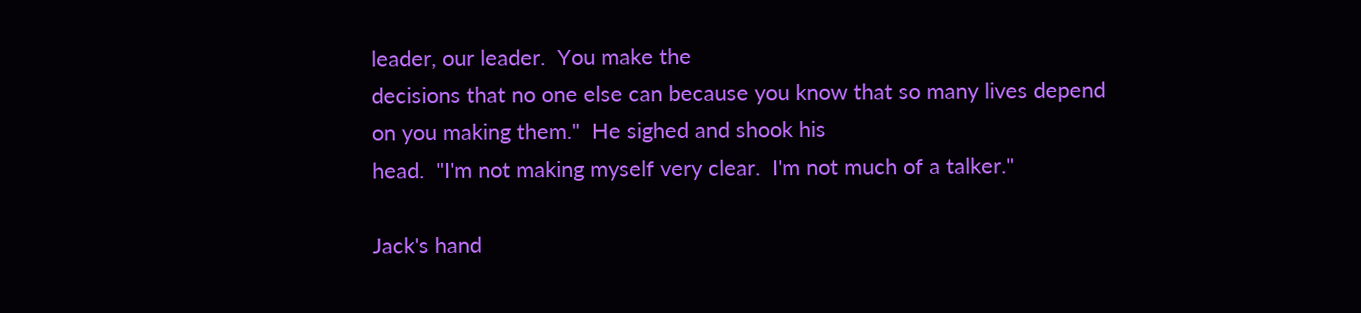leader, our leader.  You make the
decisions that no one else can because you know that so many lives depend on you making them."  He sighed and shook his
head.  "I'm not making myself very clear.  I'm not much of a talker."

Jack's hand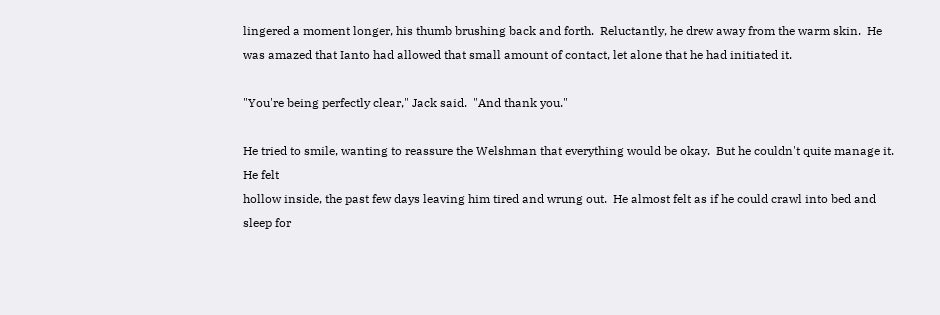lingered a moment longer, his thumb brushing back and forth.  Reluctantly, he drew away from the warm skin.  He
was amazed that Ianto had allowed that small amount of contact, let alone that he had initiated it.

"You're being perfectly clear," Jack said.  "And thank you."

He tried to smile, wanting to reassure the Welshman that everything would be okay.  But he couldn't quite manage it.  He felt
hollow inside, the past few days leaving him tired and wrung out.  He almost felt as if he could crawl into bed and sleep for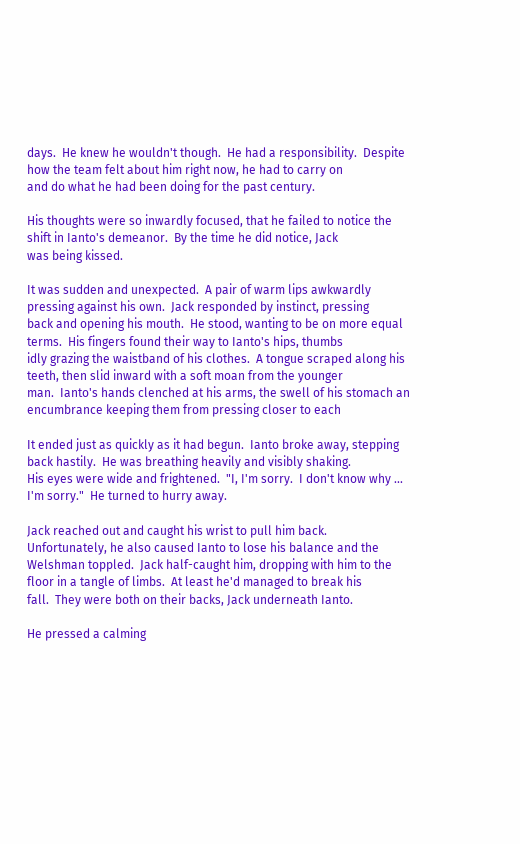days.  He knew he wouldn't though.  He had a responsibility.  Despite how the team felt about him right now, he had to carry on
and do what he had been doing for the past century.

His thoughts were so inwardly focused, that he failed to notice the shift in Ianto's demeanor.  By the time he did notice, Jack
was being kissed.

It was sudden and unexpected.  A pair of warm lips awkwardly pressing against his own.  Jack responded by instinct, pressing
back and opening his mouth.  He stood, wanting to be on more equal terms.  His fingers found their way to Ianto's hips, thumbs
idly grazing the waistband of his clothes.  A tongue scraped along his teeth, then slid inward with a soft moan from the younger
man.  Ianto's hands clenched at his arms, the swell of his stomach an encumbrance keeping them from pressing closer to each

It ended just as quickly as it had begun.  Ianto broke away, stepping back hastily.  He was breathing heavily and visibly shaking.
His eyes were wide and frightened.  "I, I'm sorry.  I don't know why ... I'm sorry."  He turned to hurry away.

Jack reached out and caught his wrist to pull him back.  Unfortunately, he also caused Ianto to lose his balance and the
Welshman toppled.  Jack half-caught him, dropping with him to the floor in a tangle of limbs.  At least he'd managed to break his
fall.  They were both on their backs, Jack underneath Ianto.

He pressed a calming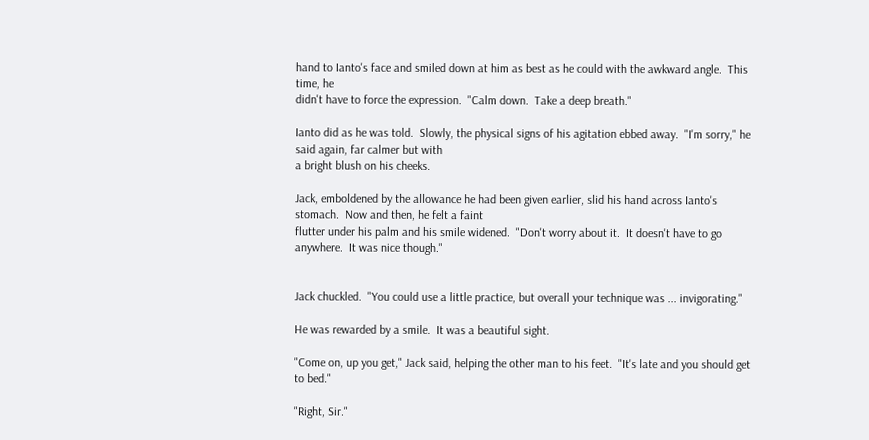hand to Ianto's face and smiled down at him as best as he could with the awkward angle.  This time, he
didn't have to force the expression.  "Calm down.  Take a deep breath."

Ianto did as he was told.  Slowly, the physical signs of his agitation ebbed away.  "I'm sorry," he said again, far calmer but with
a bright blush on his cheeks.

Jack, emboldened by the allowance he had been given earlier, slid his hand across Ianto's stomach.  Now and then, he felt a faint
flutter under his palm and his smile widened.  "Don't worry about it.  It doesn't have to go anywhere.  It was nice though."


Jack chuckled.  "You could use a little practice, but overall your technique was ... invigorating."

He was rewarded by a smile.  It was a beautiful sight.

"Come on, up you get," Jack said, helping the other man to his feet.  "It's late and you should get to bed."

"Right, Sir."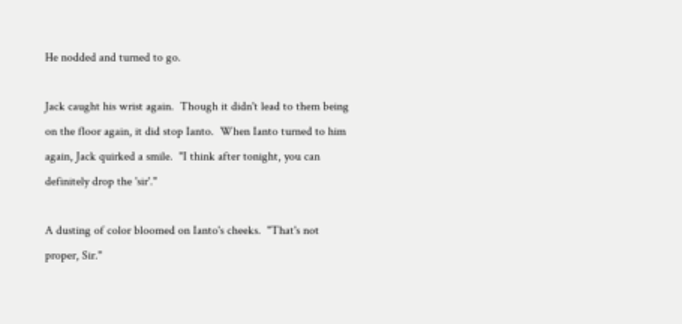He nodded and turned to go.

Jack caught his wrist again.  Though it didn't lead to them being on the floor again, it did stop Ianto.  When Ianto turned to him
again, Jack quirked a smile.  "I think after tonight, you can definitely drop the 'sir'."

A dusting of color bloomed on Ianto's cheeks.  "That's not proper, Sir."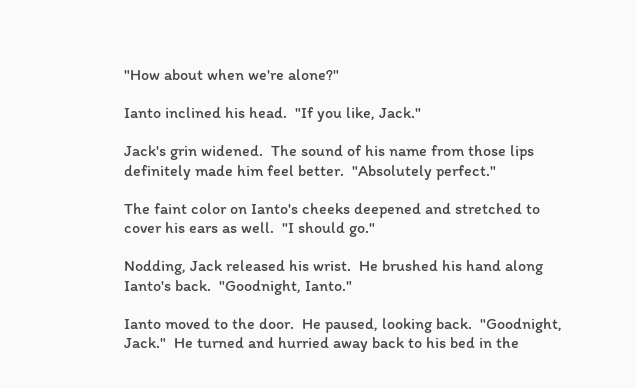"How about when we're alone?"

Ianto inclined his head.  "If you like, Jack."

Jack's grin widened.  The sound of his name from those lips definitely made him feel better.  "Absolutely perfect."

The faint color on Ianto's cheeks deepened and stretched to cover his ears as well.  "I should go."

Nodding, Jack released his wrist.  He brushed his hand along Ianto's back.  "Goodnight, Ianto."

Ianto moved to the door.  He paused, looking back.  "Goodnight, Jack."  He turned and hurried away back to his bed in the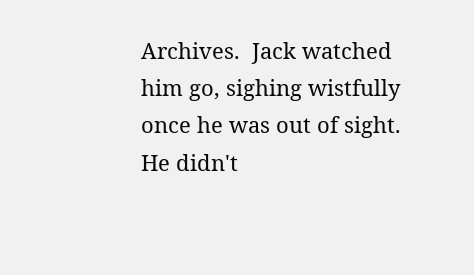Archives.  Jack watched him go, sighing wistfully once he was out of sight.  He didn't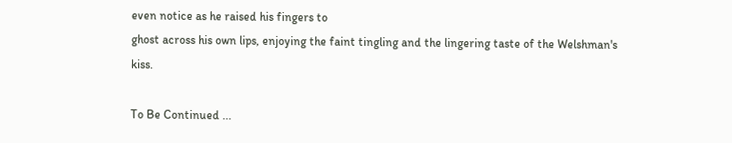even notice as he raised his fingers to
ghost across his own lips, enjoying the faint tingling and the lingering taste of the Welshman's kiss.

To Be Continued ...